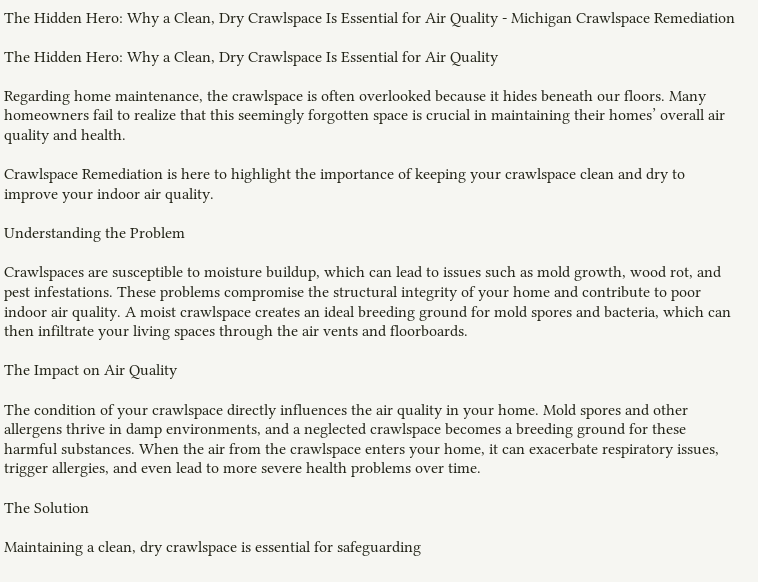The Hidden Hero: Why a Clean, Dry Crawlspace Is Essential for Air Quality - Michigan Crawlspace Remediation

The Hidden Hero: Why a Clean, Dry Crawlspace Is Essential for Air Quality

Regarding home maintenance, the crawlspace is often overlooked because it hides beneath our floors. Many homeowners fail to realize that this seemingly forgotten space is crucial in maintaining their homes’ overall air quality and health.

Crawlspace Remediation is here to highlight the importance of keeping your crawlspace clean and dry to improve your indoor air quality.

Understanding the Problem

Crawlspaces are susceptible to moisture buildup, which can lead to issues such as mold growth, wood rot, and pest infestations. These problems compromise the structural integrity of your home and contribute to poor indoor air quality. A moist crawlspace creates an ideal breeding ground for mold spores and bacteria, which can then infiltrate your living spaces through the air vents and floorboards.

The Impact on Air Quality

The condition of your crawlspace directly influences the air quality in your home. Mold spores and other allergens thrive in damp environments, and a neglected crawlspace becomes a breeding ground for these harmful substances. When the air from the crawlspace enters your home, it can exacerbate respiratory issues, trigger allergies, and even lead to more severe health problems over time.

The Solution

Maintaining a clean, dry crawlspace is essential for safeguarding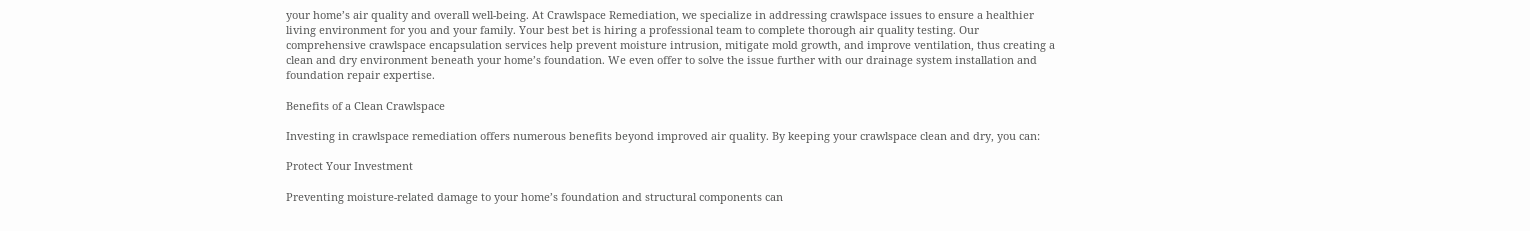your home’s air quality and overall well-being. At Crawlspace Remediation, we specialize in addressing crawlspace issues to ensure a healthier living environment for you and your family. Your best bet is hiring a professional team to complete thorough air quality testing. Our comprehensive crawlspace encapsulation services help prevent moisture intrusion, mitigate mold growth, and improve ventilation, thus creating a clean and dry environment beneath your home’s foundation. We even offer to solve the issue further with our drainage system installation and foundation repair expertise.

Benefits of a Clean Crawlspace

Investing in crawlspace remediation offers numerous benefits beyond improved air quality. By keeping your crawlspace clean and dry, you can:

Protect Your Investment

Preventing moisture-related damage to your home’s foundation and structural components can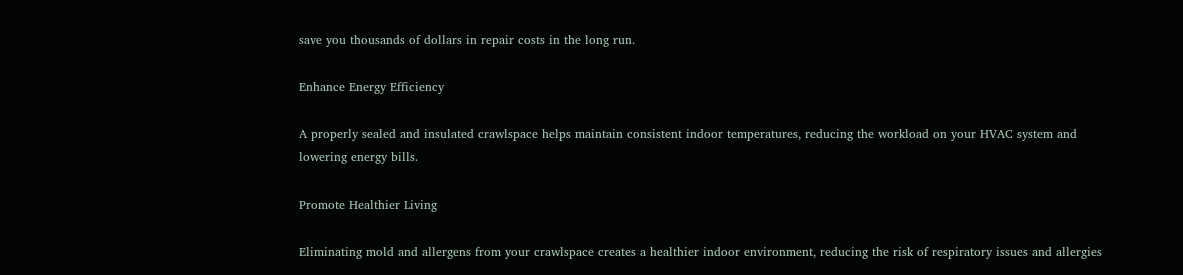save you thousands of dollars in repair costs in the long run.

Enhance Energy Efficiency

A properly sealed and insulated crawlspace helps maintain consistent indoor temperatures, reducing the workload on your HVAC system and lowering energy bills.

Promote Healthier Living

Eliminating mold and allergens from your crawlspace creates a healthier indoor environment, reducing the risk of respiratory issues and allergies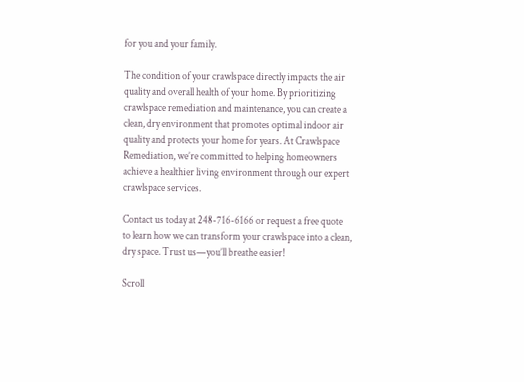for you and your family.

The condition of your crawlspace directly impacts the air quality and overall health of your home. By prioritizing crawlspace remediation and maintenance, you can create a clean, dry environment that promotes optimal indoor air quality and protects your home for years. At Crawlspace Remediation, we’re committed to helping homeowners achieve a healthier living environment through our expert crawlspace services.

Contact us today at 248-716-6166 or request a free quote to learn how we can transform your crawlspace into a clean, dry space. Trust us—you’ll breathe easier!

Scroll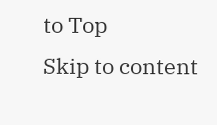to Top
Skip to content